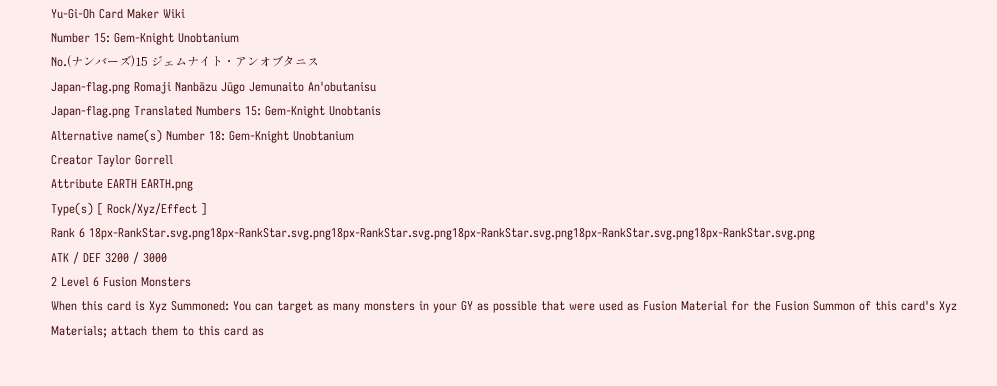Yu-Gi-Oh Card Maker Wiki
Number 15: Gem-Knight Unobtanium
No.(ナンバーズ)15 ジェムナイト・アンオブタニス
Japan-flag.png Romaji Nanbāzu Jūgo Jemunaito An'obutanisu
Japan-flag.png Translated Numbers 15: Gem-Knight Unobtanis
Alternative name(s) Number 18: Gem-Knight Unobtanium
Creator Taylor Gorrell
Attribute EARTH EARTH.png
Type(s) [ Rock/Xyz/Effect ]
Rank 6 18px-RankStar.svg.png18px-RankStar.svg.png18px-RankStar.svg.png18px-RankStar.svg.png18px-RankStar.svg.png18px-RankStar.svg.png
ATK / DEF 3200 / 3000
2 Level 6 Fusion Monsters
When this card is Xyz Summoned: You can target as many monsters in your GY as possible that were used as Fusion Material for the Fusion Summon of this card's Xyz Materials; attach them to this card as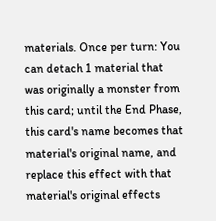materials. Once per turn: You can detach 1 material that was originally a monster from this card; until the End Phase, this card's name becomes that material's original name, and replace this effect with that material's original effects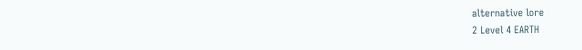alternative lore
2 Level 4 EARTH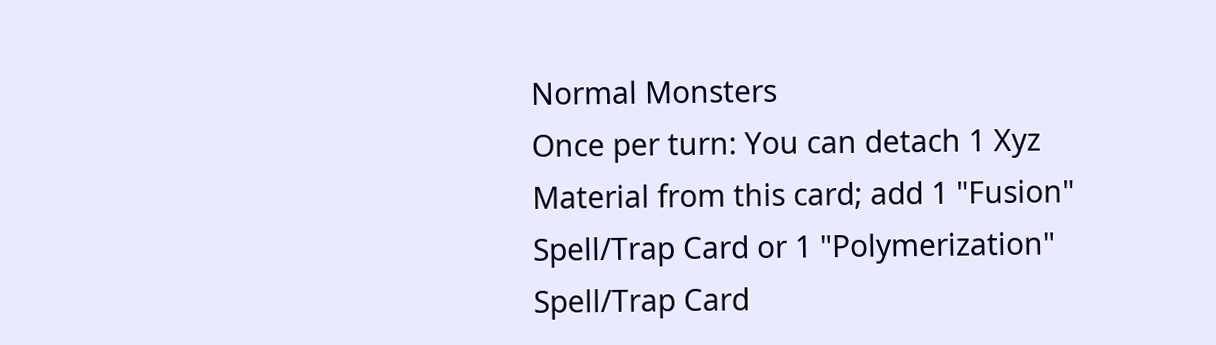Normal Monsters
Once per turn: You can detach 1 Xyz Material from this card; add 1 "Fusion" Spell/Trap Card or 1 "Polymerization" Spell/Trap Card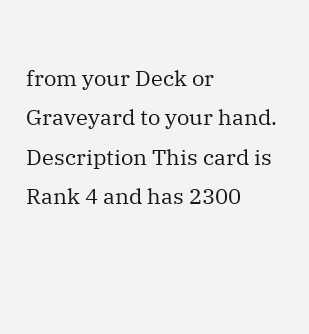from your Deck or Graveyard to your hand.
Description This card is Rank 4 and has 2300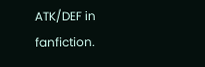ATK/DEF in fanfiction.